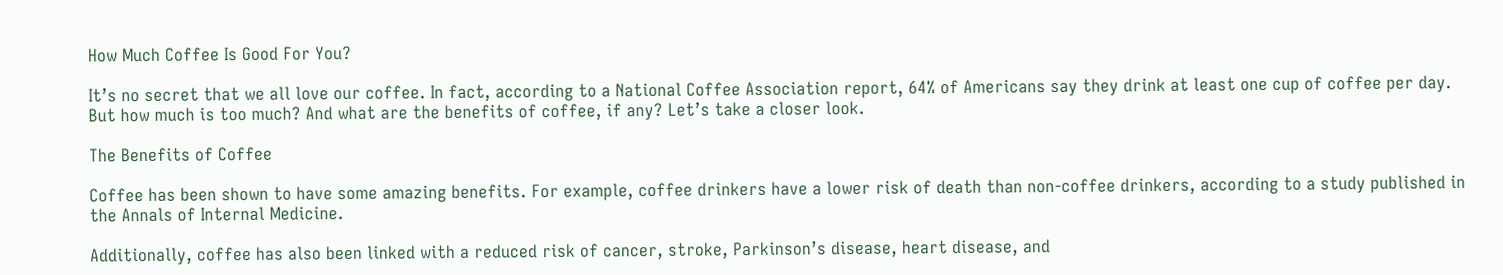How Much Coffee Is Good For You?

It’s no secret that we all love our coffee. In fact, according to a National Coffee Association report, 64% of Americans say they drink at least one cup of coffee per day. But how much is too much? And what are the benefits of coffee, if any? Let’s take a closer look.

The Benefits of Coffee

Coffee has been shown to have some amazing benefits. For example, coffee drinkers have a lower risk of death than non-coffee drinkers, according to a study published in the Annals of Internal Medicine.

Additionally, coffee has also been linked with a reduced risk of cancer, stroke, Parkinson’s disease, heart disease, and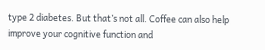type 2 diabetes. But that’s not all. Coffee can also help improve your cognitive function and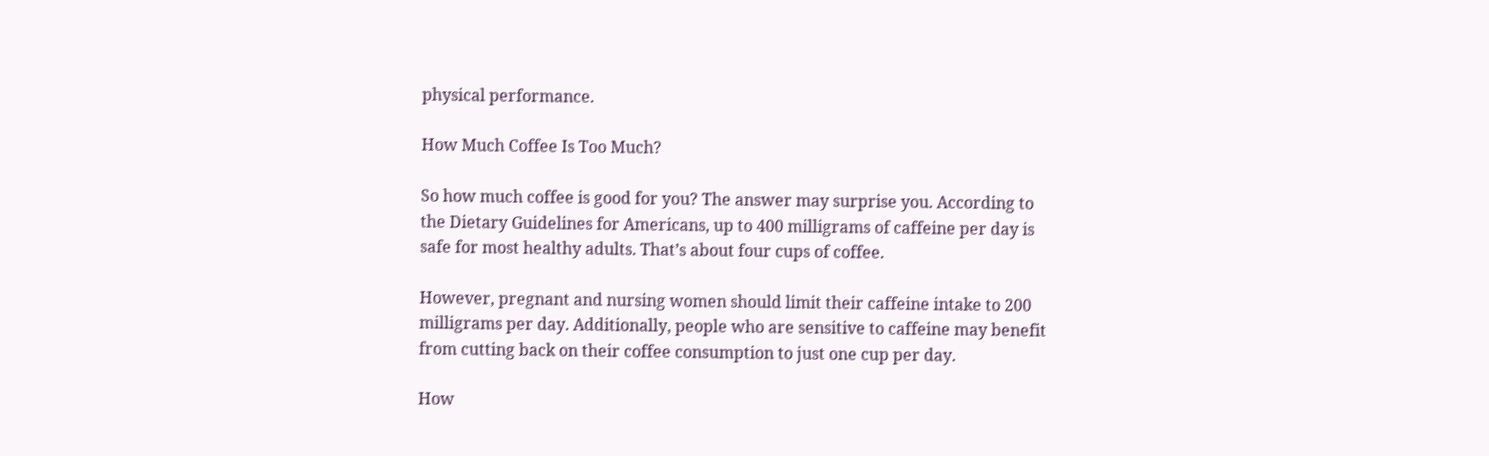physical performance.

How Much Coffee Is Too Much?

So how much coffee is good for you? The answer may surprise you. According to the Dietary Guidelines for Americans, up to 400 milligrams of caffeine per day is safe for most healthy adults. That’s about four cups of coffee.

However, pregnant and nursing women should limit their caffeine intake to 200 milligrams per day. Additionally, people who are sensitive to caffeine may benefit from cutting back on their coffee consumption to just one cup per day.

How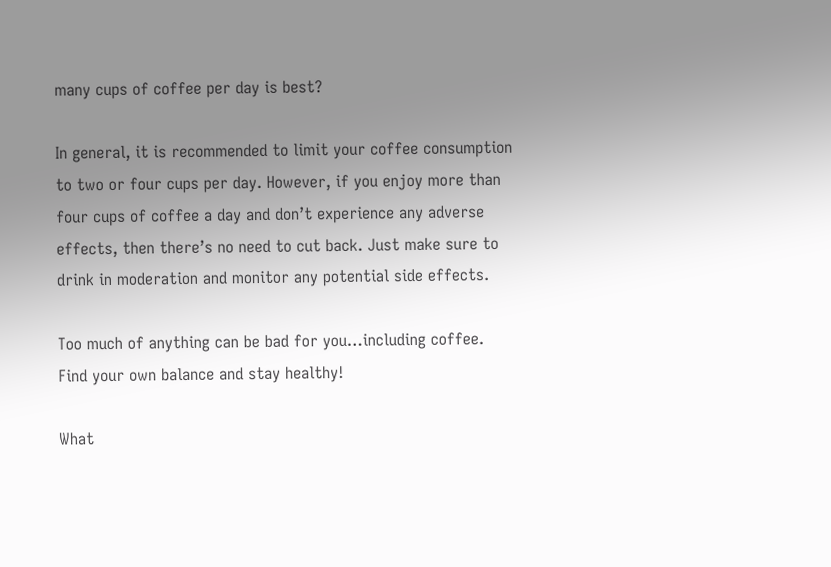many cups of coffee per day is best?

In general, it is recommended to limit your coffee consumption to two or four cups per day. However, if you enjoy more than four cups of coffee a day and don’t experience any adverse effects, then there’s no need to cut back. Just make sure to drink in moderation and monitor any potential side effects.

Too much of anything can be bad for you…including coffee. Find your own balance and stay healthy!

What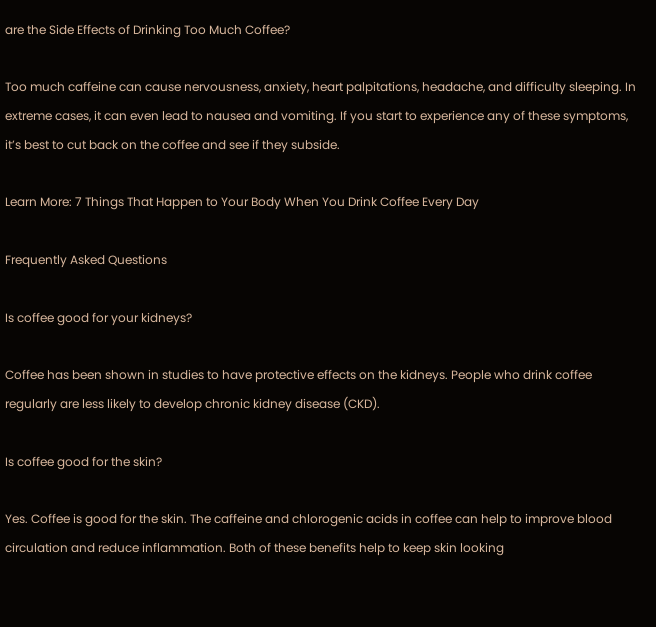are the Side Effects of Drinking Too Much Coffee?

Too much caffeine can cause nervousness, anxiety, heart palpitations, headache, and difficulty sleeping. In extreme cases, it can even lead to nausea and vomiting. If you start to experience any of these symptoms, it’s best to cut back on the coffee and see if they subside.

Learn More: 7 Things That Happen to Your Body When You Drink Coffee Every Day

Frequently Asked Questions

Is coffee good for your kidneys?

Coffee has been shown in studies to have protective effects on the kidneys. People who drink coffee regularly are less likely to develop chronic kidney disease (CKD).

Is coffee good for the skin?

Yes. Coffee is good for the skin. The caffeine and chlorogenic acids in coffee can help to improve blood circulation and reduce inflammation. Both of these benefits help to keep skin looking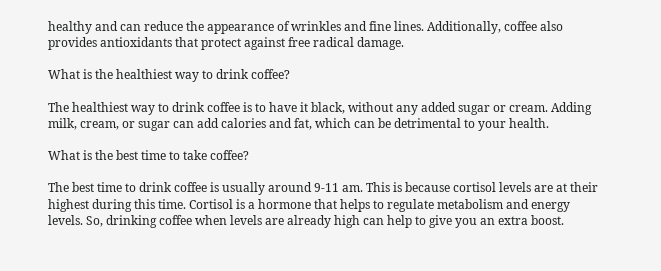healthy and can reduce the appearance of wrinkles and fine lines. Additionally, coffee also provides antioxidants that protect against free radical damage.

What is the healthiest way to drink coffee?

The healthiest way to drink coffee is to have it black, without any added sugar or cream. Adding milk, cream, or sugar can add calories and fat, which can be detrimental to your health.

What is the best time to take coffee?

The best time to drink coffee is usually around 9-11 am. This is because cortisol levels are at their highest during this time. Cortisol is a hormone that helps to regulate metabolism and energy levels. So, drinking coffee when levels are already high can help to give you an extra boost.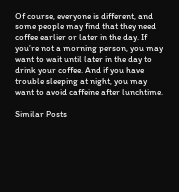Of course, everyone is different, and some people may find that they need coffee earlier or later in the day. If you’re not a morning person, you may want to wait until later in the day to drink your coffee. And if you have trouble sleeping at night, you may want to avoid caffeine after lunchtime.

Similar Posts